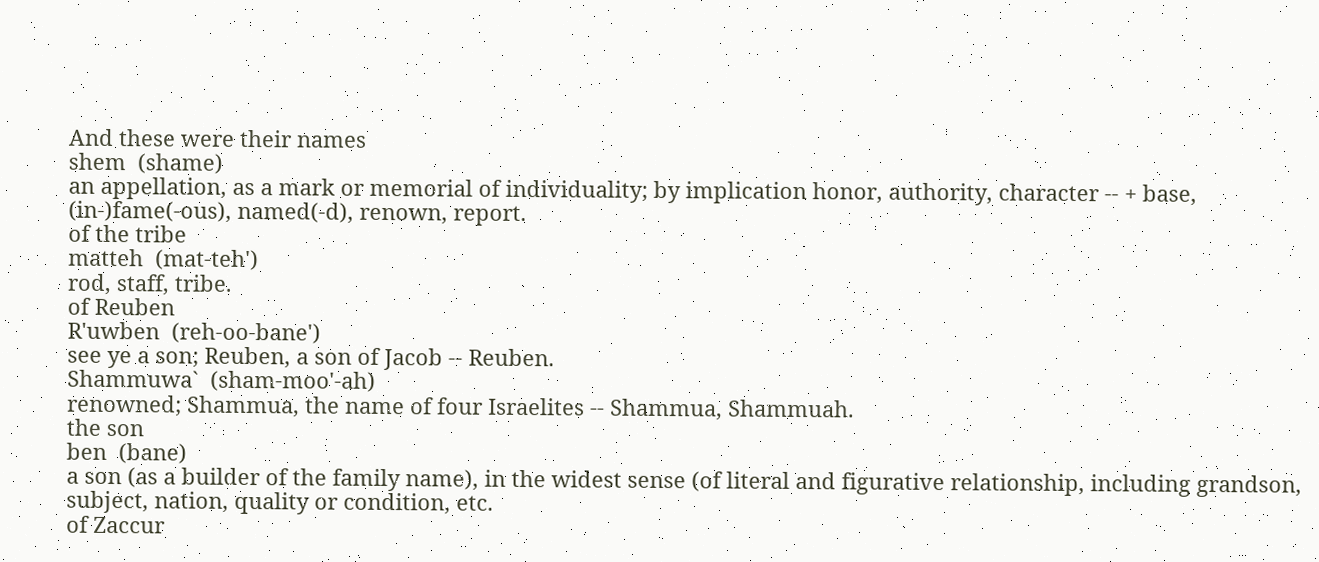And these were their names
shem  (shame)
an appellation, as a mark or memorial of individuality; by implication honor, authority, character -- + base, (in-)fame(-ous), named(-d), renown, report.
of the tribe
matteh  (mat-teh')
rod, staff, tribe.
of Reuben
R'uwben  (reh-oo-bane')
see ye a son; Reuben, a son of Jacob -- Reuben.
Shammuwa`  (sham-moo'-ah)
renowned; Shammua, the name of four Israelites -- Shammua, Shammuah.
the son
ben  (bane)
a son (as a builder of the family name), in the widest sense (of literal and figurative relationship, including grandson, subject, nation, quality or condition, etc.
of Zaccur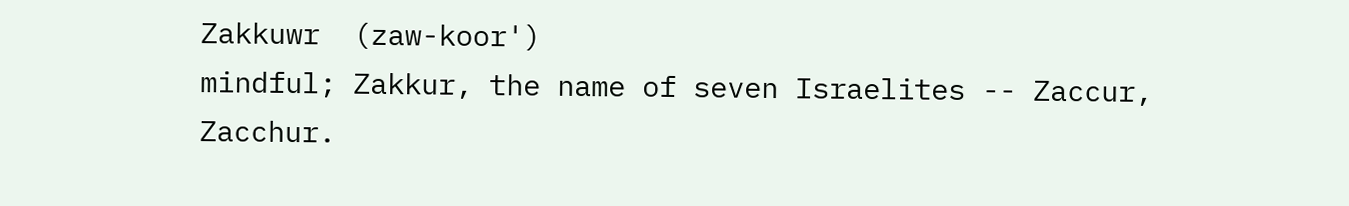Zakkuwr  (zaw-koor')
mindful; Zakkur, the name of seven Israelites -- Zaccur, Zacchur.